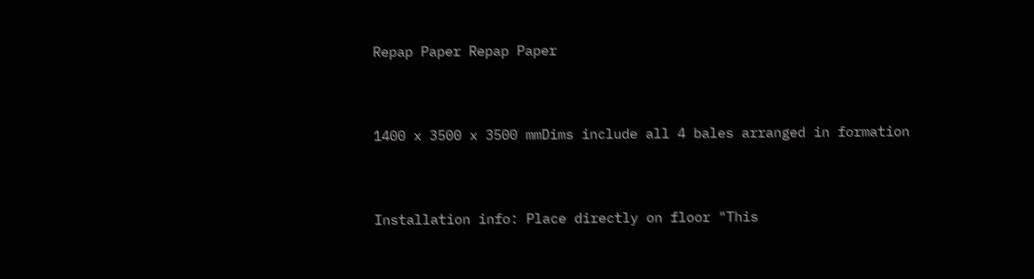Repap Paper Repap Paper


1400 x 3500 x 3500 mmDims include all 4 bales arranged in formation


Installation info: Place directly on floor "This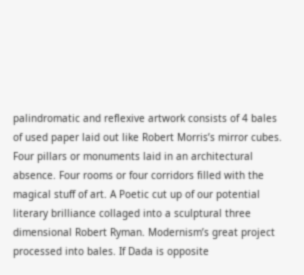palindromatic and reflexive artwork consists of 4 bales of used paper laid out like Robert Morris’s mirror cubes. Four pillars or monuments laid in an architectural absence. Four rooms or four corridors filled with the magical stuff of art. A Poetic cut up of our potential literary brilliance collaged into a sculptural three dimensional Robert Ryman. Modernism’s great project processed into bales. If Dada is opposite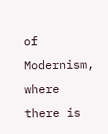of Modernism, where there is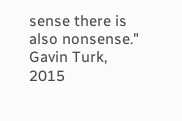sense there is also nonsense." Gavin Turk, 2015